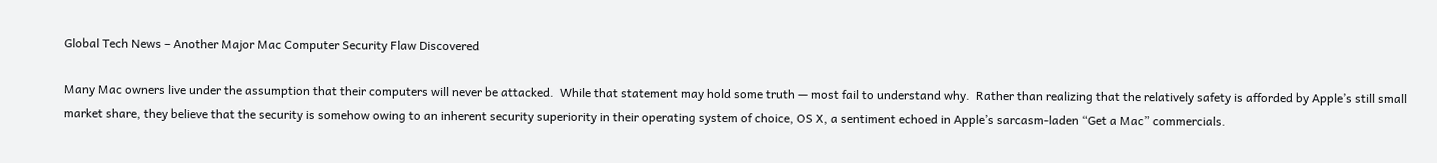Global Tech News – Another Major Mac Computer Security Flaw Discovered

Many Mac owners live under the assumption that their computers will never be attacked.  While that statement may hold some truth — most fail to understand why.  Rather than realizing that the relatively safety is afforded by Apple’s still small market share, they believe that the security is somehow owing to an inherent security superiority in their operating system of choice, OS X, a sentiment echoed in Apple’s sarcasm-laden “Get a Mac” commercials.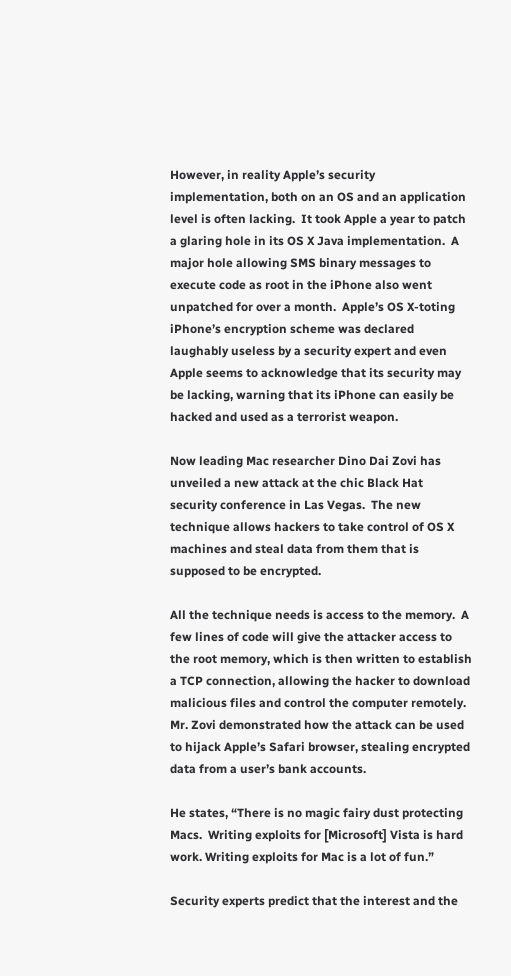However, in reality Apple’s security implementation, both on an OS and an application level is often lacking.  It took Apple a year to patch a glaring hole in its OS X Java implementation.  A major hole allowing SMS binary messages to execute code as root in the iPhone also went unpatched for over a month.  Apple’s OS X-toting iPhone’s encryption scheme was declared laughably useless by a security expert and even Apple seems to acknowledge that its security may be lacking, warning that its iPhone can easily be hacked and used as a terrorist weapon.

Now leading Mac researcher Dino Dai Zovi has unveiled a new attack at the chic Black Hat security conference in Las Vegas.  The new technique allows hackers to take control of OS X machines and steal data from them that is supposed to be encrypted.

All the technique needs is access to the memory.  A few lines of code will give the attacker access to the root memory, which is then written to establish a TCP connection, allowing the hacker to download malicious files and control the computer remotely.  Mr. Zovi demonstrated how the attack can be used to hijack Apple’s Safari browser, stealing encrypted data from a user’s bank accounts.

He states, “There is no magic fairy dust protecting Macs.  Writing exploits for [Microsoft] Vista is hard work. Writing exploits for Mac is a lot of fun.”

Security experts predict that the interest and the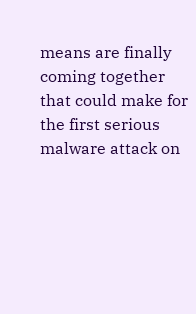means are finally coming together that could make for the first serious malware attack on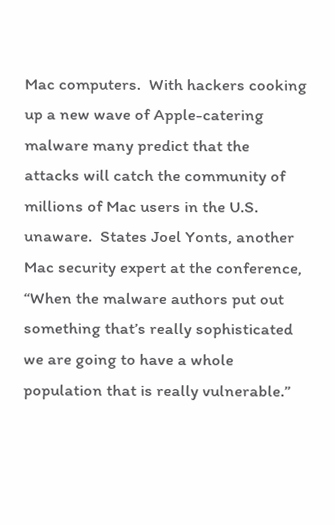Mac computers.  With hackers cooking up a new wave of Apple-catering malware many predict that the attacks will catch the community of millions of Mac users in the U.S. unaware.  States Joel Yonts, another Mac security expert at the conference, “When the malware authors put out something that’s really sophisticated we are going to have a whole population that is really vulnerable.”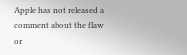Apple has not released a comment about the flaw or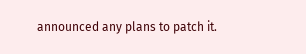announced any plans to patch it.